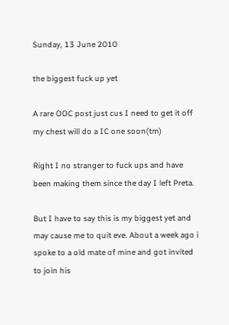Sunday, 13 June 2010

the biggest fuck up yet

A rare OOC post just cus I need to get it off my chest will do a IC one soon(tm)

Right I no stranger to fuck ups and have been making them since the day I left Preta.

But I have to say this is my biggest yet and may cause me to quit eve. About a week ago i spoke to a old mate of mine and got invited to join his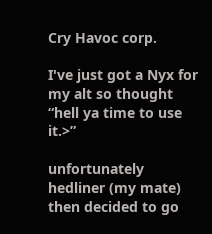Cry Havoc corp.

I've just got a Nyx for my alt so thought “hell ya time to use it.>”

unfortunately hedliner (my mate) then decided to go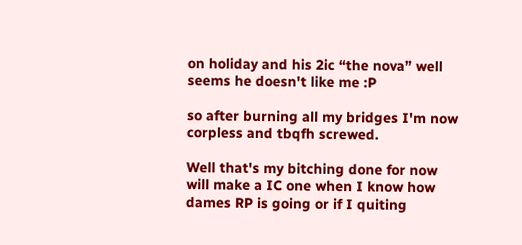on holiday and his 2ic “the nova” well seems he doesn't like me :P

so after burning all my bridges I'm now corpless and tbqfh screwed.

Well that's my bitching done for now will make a IC one when I know how dames RP is going or if I quiting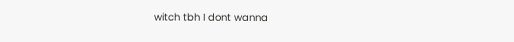witch tbh I dont wanna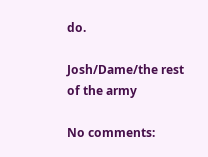do.

Josh/Dame/the rest of the army

No comments: